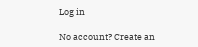Log in

No account? Create an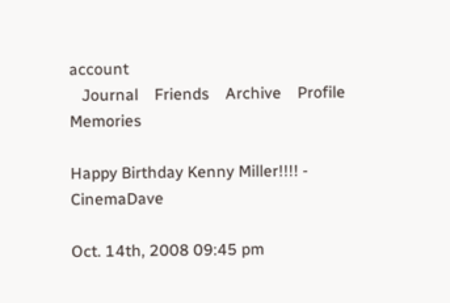account
   Journal    Friends    Archive    Profile    Memories

Happy Birthday Kenny Miller!!!! - CinemaDave

Oct. 14th, 2008 09:45 pm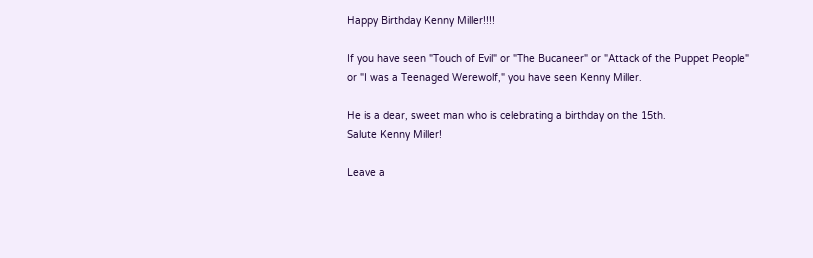Happy Birthday Kenny Miller!!!!

If you have seen "Touch of Evil" or "The Bucaneer" or "Attack of the Puppet People" or "I was a Teenaged Werewolf," you have seen Kenny Miller.

He is a dear, sweet man who is celebrating a birthday on the 15th.
Salute Kenny Miller!

Leave a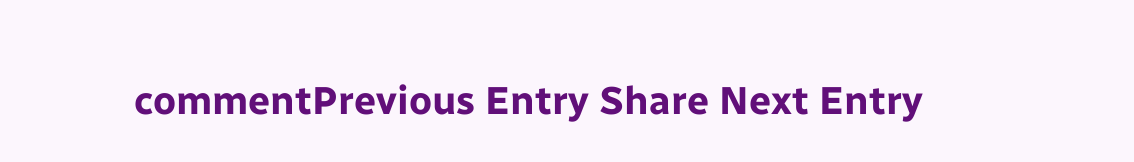commentPrevious Entry Share Next Entry